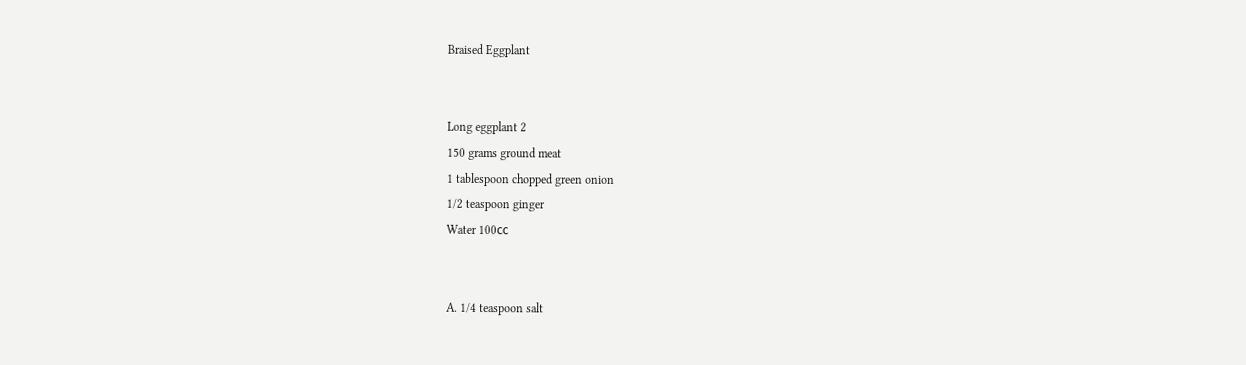Braised Eggplant


Long eggplant 2
150 grams ground meat
1 tablespoon chopped green onion
1/2 teaspoon ginger
Water 100㏄


A. 1/4 teaspoon salt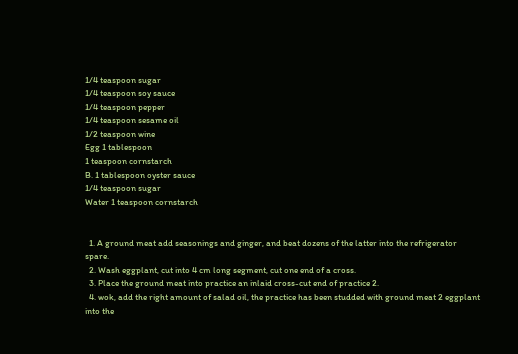1/4 teaspoon sugar
1/4 teaspoon soy sauce
1/4 teaspoon pepper
1/4 teaspoon sesame oil
1/2 teaspoon wine
Egg 1 tablespoon
1 teaspoon cornstarch
B. 1 tablespoon oyster sauce
1/4 teaspoon sugar
Water 1 teaspoon cornstarch


  1. A ground meat add seasonings and ginger, and beat dozens of the latter into the refrigerator spare.
  2. Wash eggplant, cut into 4 cm long segment, cut one end of a cross.
  3. Place the ground meat into practice an inlaid cross-cut end of practice 2.
  4. wok, add the right amount of salad oil, the practice has been studded with ground meat 2 eggplant into the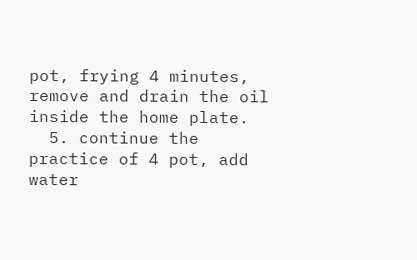pot, frying 4 minutes, remove and drain the oil inside the home plate.
  5. continue the practice of 4 pot, add water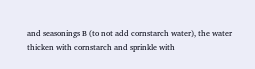and seasonings B (to not add cornstarch water), the water thicken with cornstarch and sprinkle with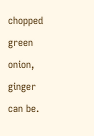chopped green onion, ginger can be.